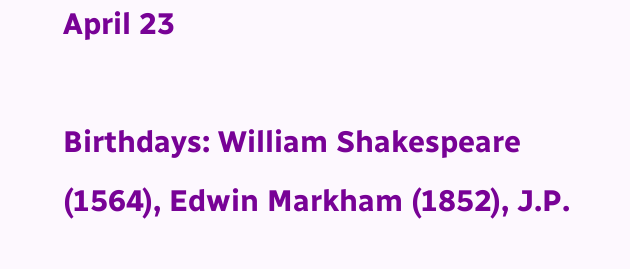April 23

Birthdays: William Shakespeare (1564), Edwin Markham (1852), J.P.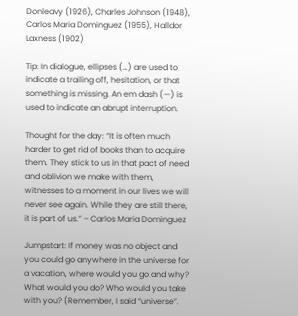Donleavy (1926), Charles Johnson (1948), Carlos Maria Dominguez (1955), Halldor Laxness (1902)

Tip: In dialogue, ellipses (…) are used to indicate a trailing off, hesitation, or that something is missing. An em dash (—) is used to indicate an abrupt interruption.

Thought for the day: “It is often much harder to get rid of books than to acquire them. They stick to us in that pact of need and oblivion we make with them, witnesses to a moment in our lives we will never see again. While they are still there, it is part of us.” – Carlos Maria Dominguez

Jumpstart: If money was no object and you could go anywhere in the universe for a vacation, where would you go and why? What would you do? Who would you take with you? (Remember, I said “universe”.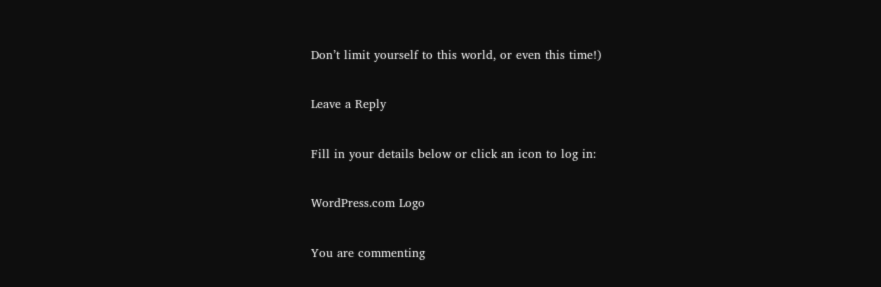Don’t limit yourself to this world, or even this time!)

Leave a Reply

Fill in your details below or click an icon to log in:

WordPress.com Logo

You are commenting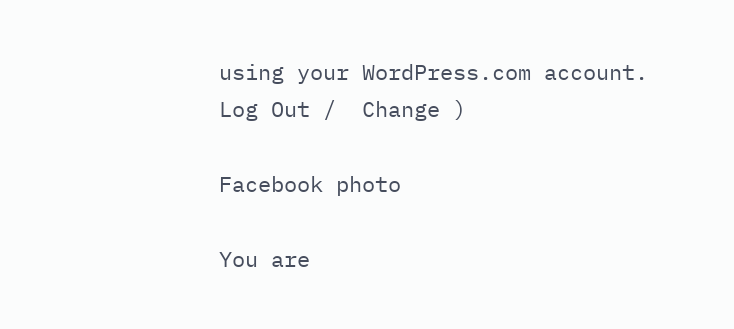using your WordPress.com account. Log Out /  Change )

Facebook photo

You are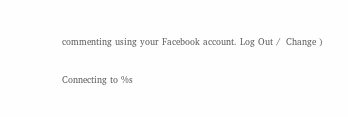commenting using your Facebook account. Log Out /  Change )

Connecting to %s